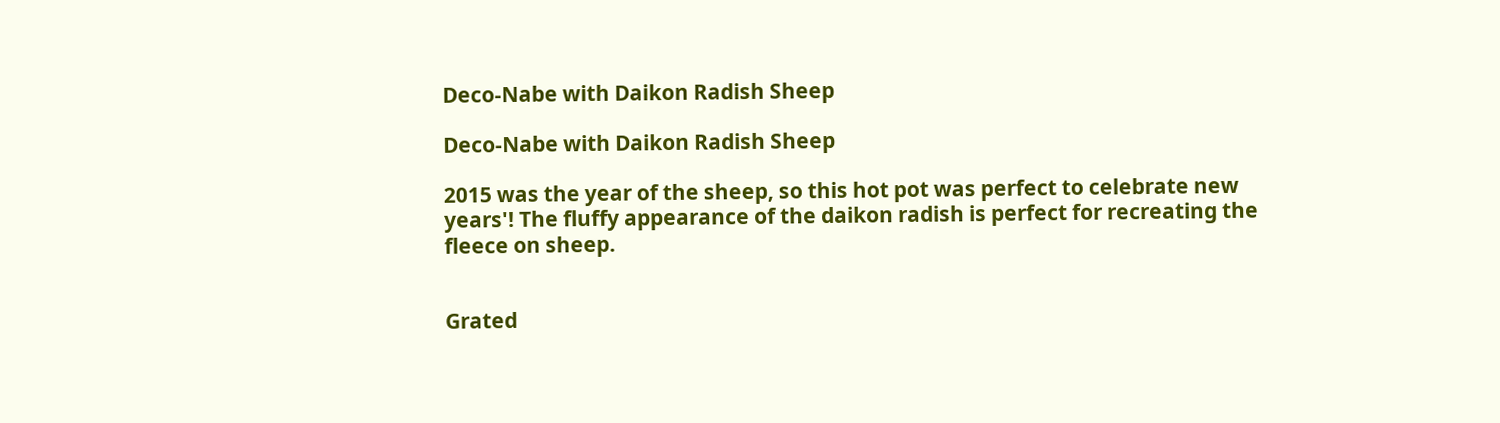Deco-Nabe with Daikon Radish Sheep

Deco-Nabe with Daikon Radish Sheep

2015 was the year of the sheep, so this hot pot was perfect to celebrate new years'! The fluffy appearance of the daikon radish is perfect for recreating the fleece on sheep.


Grated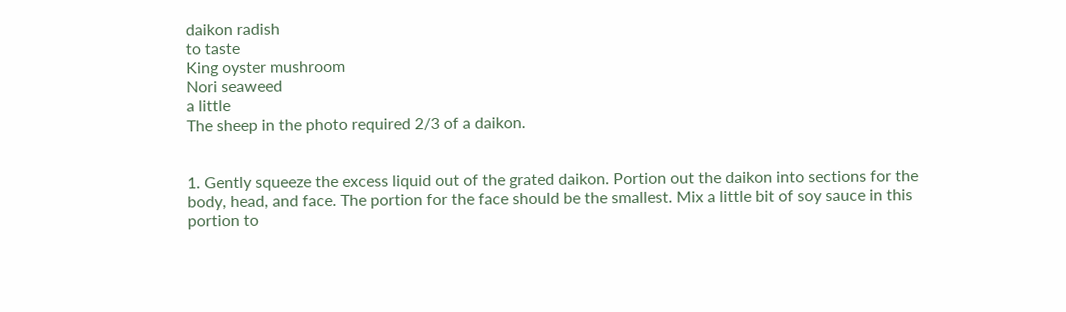daikon radish
to taste
King oyster mushroom
Nori seaweed
a little
The sheep in the photo required 2/3 of a daikon.


1. Gently squeeze the excess liquid out of the grated daikon. Portion out the daikon into sections for the body, head, and face. The portion for the face should be the smallest. Mix a little bit of soy sauce in this portion to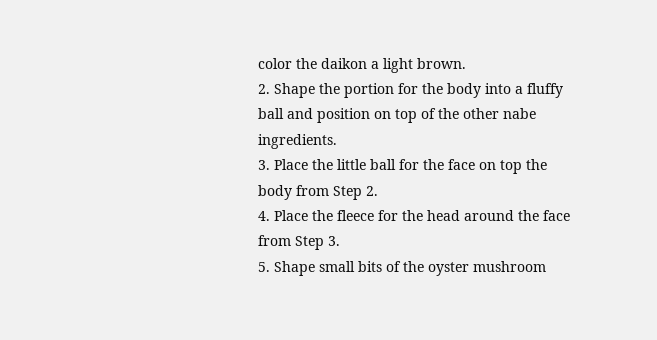color the daikon a light brown.
2. Shape the portion for the body into a fluffy ball and position on top of the other nabe ingredients.
3. Place the little ball for the face on top the body from Step 2.
4. Place the fleece for the head around the face from Step 3.
5. Shape small bits of the oyster mushroom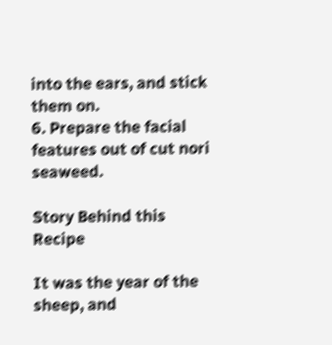into the ears, and stick them on.
6. Prepare the facial features out of cut nori seaweed.

Story Behind this Recipe

It was the year of the sheep, and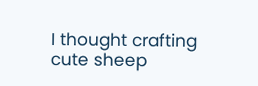I thought crafting cute sheep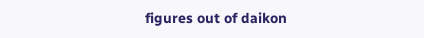figures out of daikon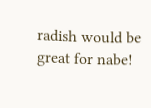radish would be great for nabe!